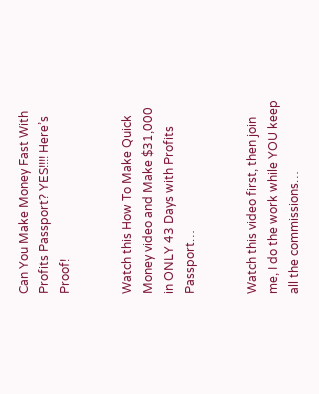Can You Make Money Fast With Profits Passport? YES!!!! Here’s Proof!


Watch this How To Make Quick Money video and Make $31,000 in ONLY 43 Days with Profits Passport…


Watch this video first, then join me, I do the work while YOU keep all the commissions…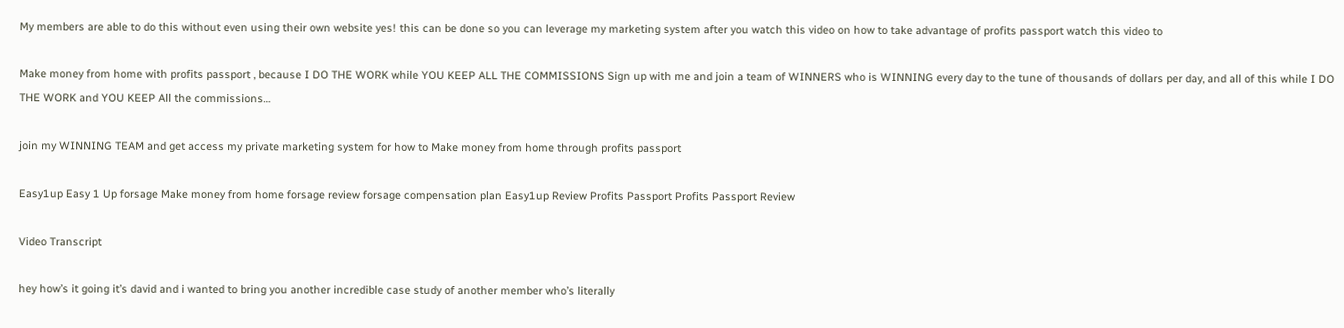My members are able to do this without even using their own website yes! this can be done so you can leverage my marketing system after you watch this video on how to take advantage of profits passport watch this video to

Make money from home with profits passport , because I DO THE WORK while YOU KEEP ALL THE COMMISSIONS Sign up with me and join a team of WINNERS who is WINNING every day to the tune of thousands of dollars per day, and all of this while I DO THE WORK and YOU KEEP All the commissions…

join my WINNING TEAM and get access my private marketing system for how to Make money from home through profits passport

Easy1up Easy 1 Up forsage Make money from home forsage review forsage compensation plan Easy1up Review Profits Passport Profits Passport Review

Video Transcript

hey how’s it going it’s david and i wanted to bring you another incredible case study of another member who’s literally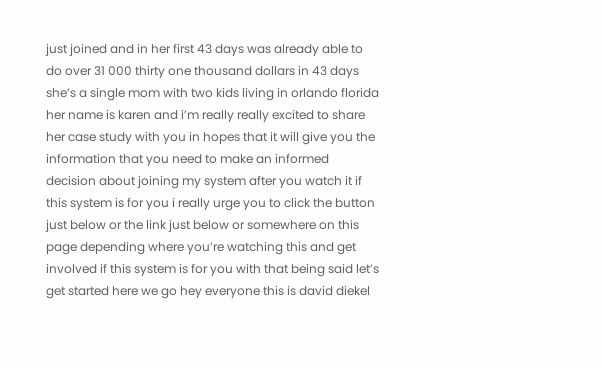just joined and in her first 43 days was already able to do over 31 000 thirty one thousand dollars in 43 days she’s a single mom with two kids living in orlando florida her name is karen and i’m really really excited to share her case study with you in hopes that it will give you the information that you need to make an informed decision about joining my system after you watch it if this system is for you i really urge you to click the button just below or the link just below or somewhere on this page depending where you’re watching this and get involved if this system is for you with that being said let’s get started here we go hey everyone this is david diekel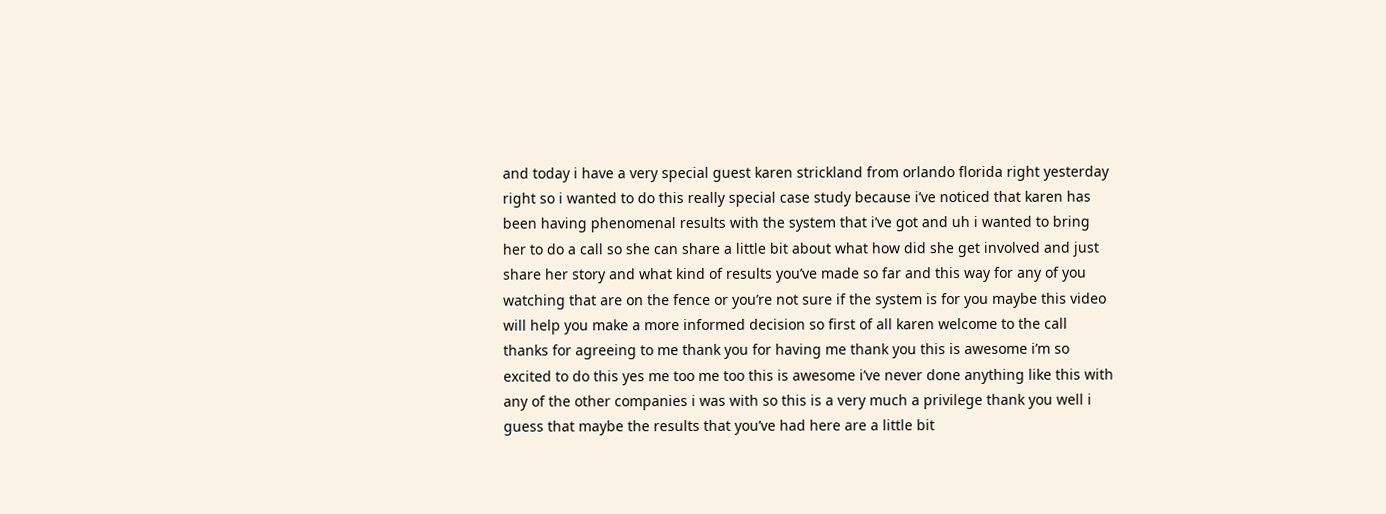and today i have a very special guest karen strickland from orlando florida right yesterday right so i wanted to do this really special case study because i’ve noticed that karen has been having phenomenal results with the system that i’ve got and uh i wanted to bring her to do a call so she can share a little bit about what how did she get involved and just share her story and what kind of results you’ve made so far and this way for any of you watching that are on the fence or you’re not sure if the system is for you maybe this video will help you make a more informed decision so first of all karen welcome to the call thanks for agreeing to me thank you for having me thank you this is awesome i’m so excited to do this yes me too me too this is awesome i’ve never done anything like this with any of the other companies i was with so this is a very much a privilege thank you well i guess that maybe the results that you’ve had here are a little bit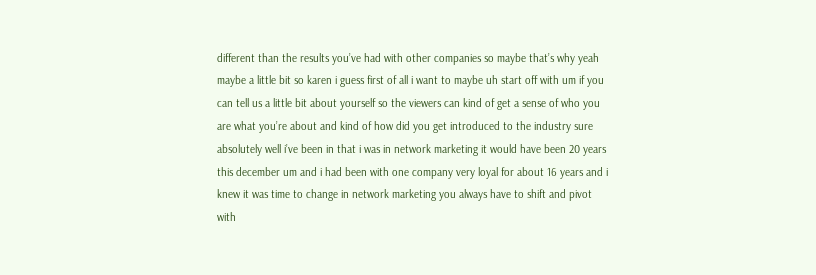different than the results you’ve had with other companies so maybe that’s why yeah maybe a little bit so karen i guess first of all i want to maybe uh start off with um if you can tell us a little bit about yourself so the viewers can kind of get a sense of who you are what you’re about and kind of how did you get introduced to the industry sure absolutely well i’ve been in that i was in network marketing it would have been 20 years this december um and i had been with one company very loyal for about 16 years and i knew it was time to change in network marketing you always have to shift and pivot with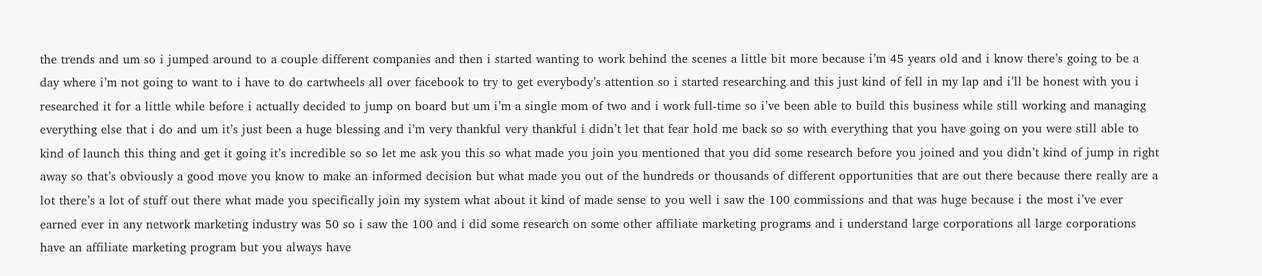the trends and um so i jumped around to a couple different companies and then i started wanting to work behind the scenes a little bit more because i’m 45 years old and i know there’s going to be a day where i’m not going to want to i have to do cartwheels all over facebook to try to get everybody’s attention so i started researching and this just kind of fell in my lap and i’ll be honest with you i researched it for a little while before i actually decided to jump on board but um i’m a single mom of two and i work full-time so i’ve been able to build this business while still working and managing everything else that i do and um it’s just been a huge blessing and i’m very thankful very thankful i didn’t let that fear hold me back so so with everything that you have going on you were still able to kind of launch this thing and get it going it’s incredible so so let me ask you this so what made you join you mentioned that you did some research before you joined and you didn’t kind of jump in right away so that’s obviously a good move you know to make an informed decision but what made you out of the hundreds or thousands of different opportunities that are out there because there really are a lot there’s a lot of stuff out there what made you specifically join my system what about it kind of made sense to you well i saw the 100 commissions and that was huge because i the most i’ve ever earned ever in any network marketing industry was 50 so i saw the 100 and i did some research on some other affiliate marketing programs and i understand large corporations all large corporations have an affiliate marketing program but you always have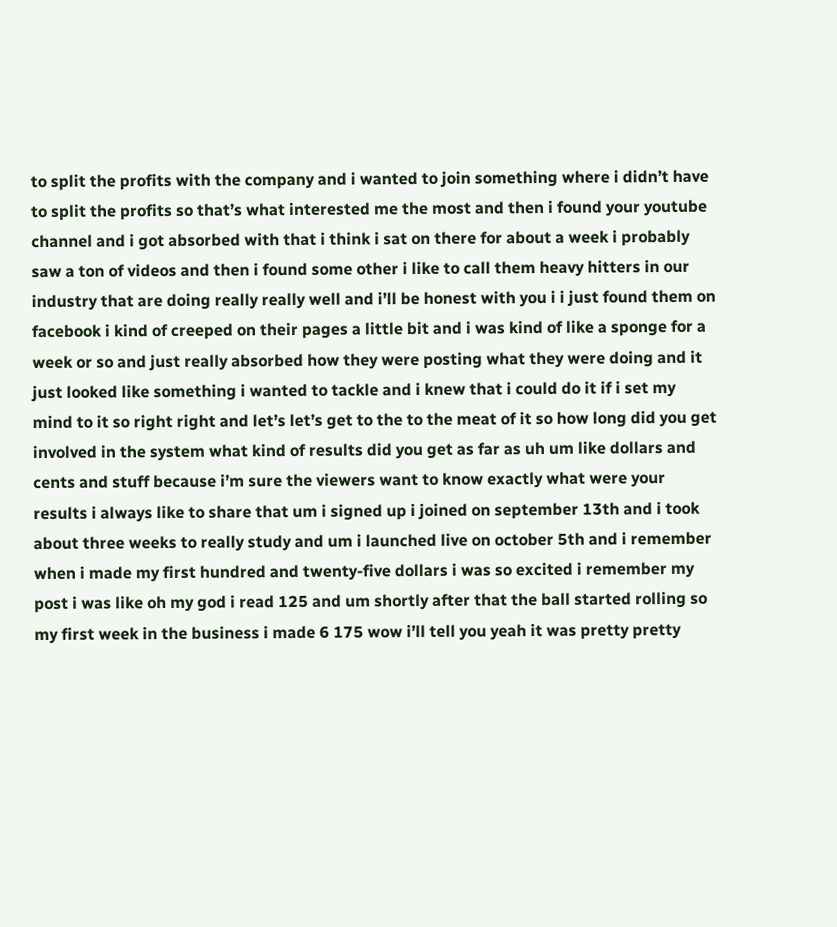to split the profits with the company and i wanted to join something where i didn’t have to split the profits so that’s what interested me the most and then i found your youtube channel and i got absorbed with that i think i sat on there for about a week i probably saw a ton of videos and then i found some other i like to call them heavy hitters in our industry that are doing really really well and i’ll be honest with you i i just found them on facebook i kind of creeped on their pages a little bit and i was kind of like a sponge for a week or so and just really absorbed how they were posting what they were doing and it just looked like something i wanted to tackle and i knew that i could do it if i set my mind to it so right right and let’s let’s get to the to the meat of it so how long did you get involved in the system what kind of results did you get as far as uh um like dollars and cents and stuff because i’m sure the viewers want to know exactly what were your results i always like to share that um i signed up i joined on september 13th and i took about three weeks to really study and um i launched live on october 5th and i remember when i made my first hundred and twenty-five dollars i was so excited i remember my post i was like oh my god i read 125 and um shortly after that the ball started rolling so my first week in the business i made 6 175 wow i’ll tell you yeah it was pretty pretty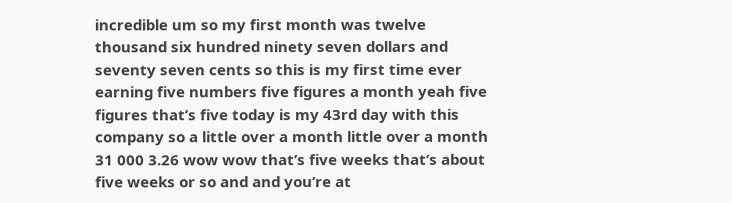incredible um so my first month was twelve thousand six hundred ninety seven dollars and seventy seven cents so this is my first time ever earning five numbers five figures a month yeah five figures that’s five today is my 43rd day with this company so a little over a month little over a month 31 000 3.26 wow wow that’s five weeks that’s about five weeks or so and and you’re at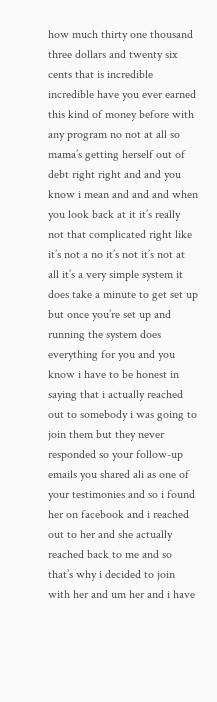how much thirty one thousand three dollars and twenty six cents that is incredible incredible have you ever earned this kind of money before with any program no not at all so mama’s getting herself out of debt right right and and you know i mean and and and when you look back at it it’s really not that complicated right like it’s not a no it’s not it’s not at all it’s a very simple system it does take a minute to get set up but once you’re set up and running the system does everything for you and you know i have to be honest in saying that i actually reached out to somebody i was going to join them but they never responded so your follow-up emails you shared ali as one of your testimonies and so i found her on facebook and i reached out to her and she actually reached back to me and so that’s why i decided to join with her and um her and i have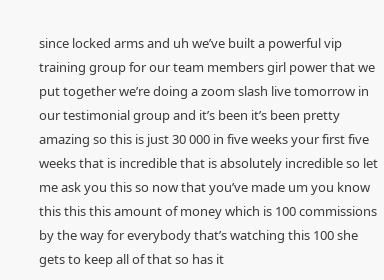since locked arms and uh we’ve built a powerful vip training group for our team members girl power that we put together we’re doing a zoom slash live tomorrow in our testimonial group and it’s been it’s been pretty amazing so this is just 30 000 in five weeks your first five weeks that is incredible that is absolutely incredible so let me ask you this so now that you’ve made um you know this this this amount of money which is 100 commissions by the way for everybody that’s watching this 100 she gets to keep all of that so has it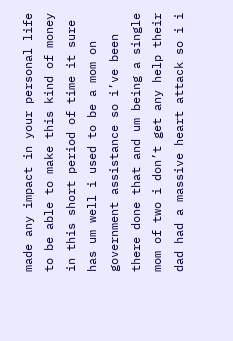made any impact in your personal life to be able to make this kind of money in this short period of time it sure has um well i used to be a mom on government assistance so i’ve been there done that and um being a single mom of two i don’t get any help their dad had a massive heart attack so i i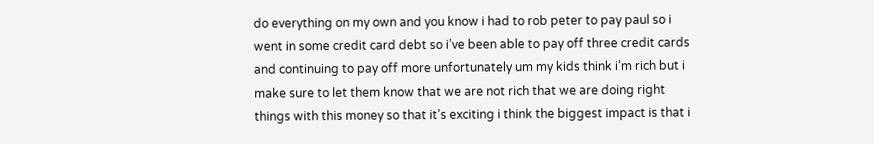do everything on my own and you know i had to rob peter to pay paul so i went in some credit card debt so i’ve been able to pay off three credit cards and continuing to pay off more unfortunately um my kids think i’m rich but i make sure to let them know that we are not rich that we are doing right things with this money so that it’s exciting i think the biggest impact is that i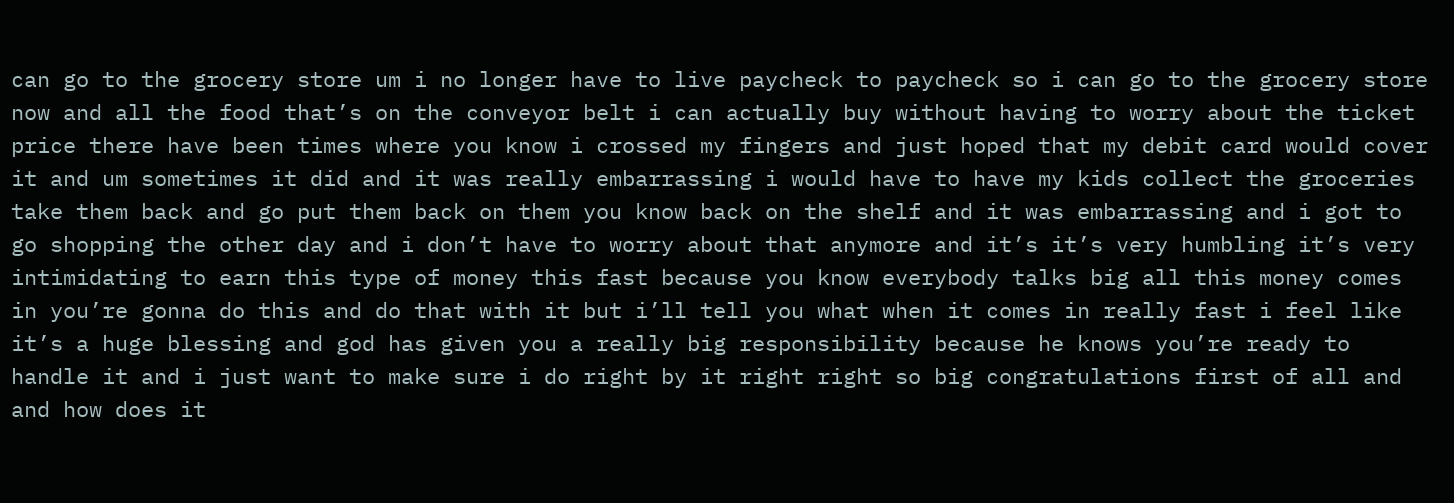can go to the grocery store um i no longer have to live paycheck to paycheck so i can go to the grocery store now and all the food that’s on the conveyor belt i can actually buy without having to worry about the ticket price there have been times where you know i crossed my fingers and just hoped that my debit card would cover it and um sometimes it did and it was really embarrassing i would have to have my kids collect the groceries take them back and go put them back on them you know back on the shelf and it was embarrassing and i got to go shopping the other day and i don’t have to worry about that anymore and it’s it’s very humbling it’s very intimidating to earn this type of money this fast because you know everybody talks big all this money comes in you’re gonna do this and do that with it but i’ll tell you what when it comes in really fast i feel like it’s a huge blessing and god has given you a really big responsibility because he knows you’re ready to handle it and i just want to make sure i do right by it right right so big congratulations first of all and and how does it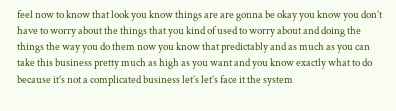feel now to know that look you know things are are gonna be okay you know you don’t have to worry about the things that you kind of used to worry about and doing the things the way you do them now you know that predictably and as much as you can take this business pretty much as high as you want and you know exactly what to do because it’s not a complicated business let’s let’s face it the system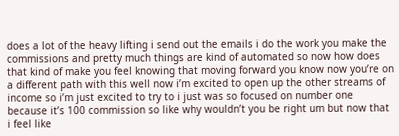does a lot of the heavy lifting i send out the emails i do the work you make the commissions and pretty much things are kind of automated so now how does that kind of make you feel knowing that moving forward you know now you’re on a different path with this well now i’m excited to open up the other streams of income so i’m just excited to try to i just was so focused on number one because it’s 100 commission so like why wouldn’t you be right um but now that i feel like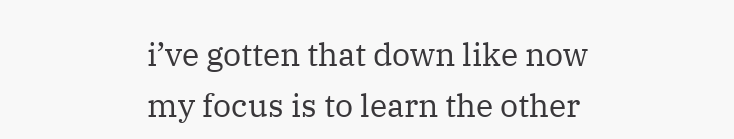i’ve gotten that down like now my focus is to learn the other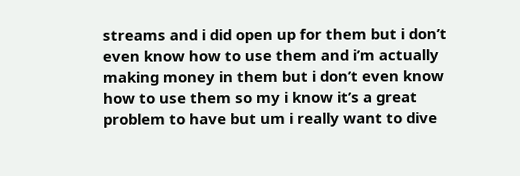streams and i did open up for them but i don’t even know how to use them and i’m actually making money in them but i don’t even know how to use them so my i know it’s a great problem to have but um i really want to dive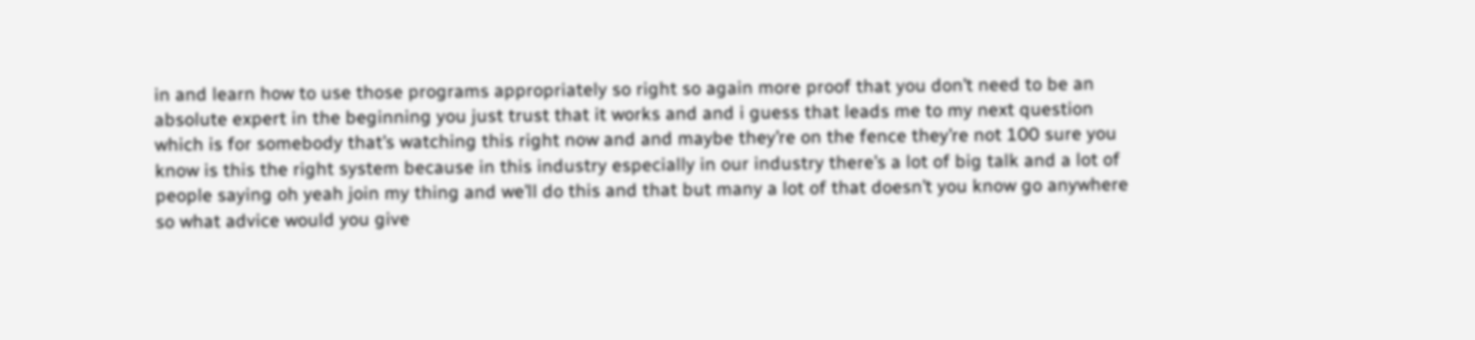in and learn how to use those programs appropriately so right so again more proof that you don’t need to be an absolute expert in the beginning you just trust that it works and and i guess that leads me to my next question which is for somebody that’s watching this right now and and maybe they’re on the fence they’re not 100 sure you know is this the right system because in this industry especially in our industry there’s a lot of big talk and a lot of people saying oh yeah join my thing and we’ll do this and that but many a lot of that doesn’t you know go anywhere so what advice would you give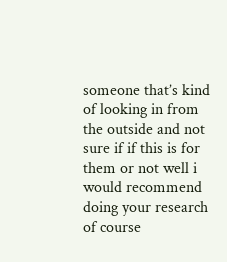someone that’s kind of looking in from the outside and not sure if if this is for them or not well i would recommend doing your research of course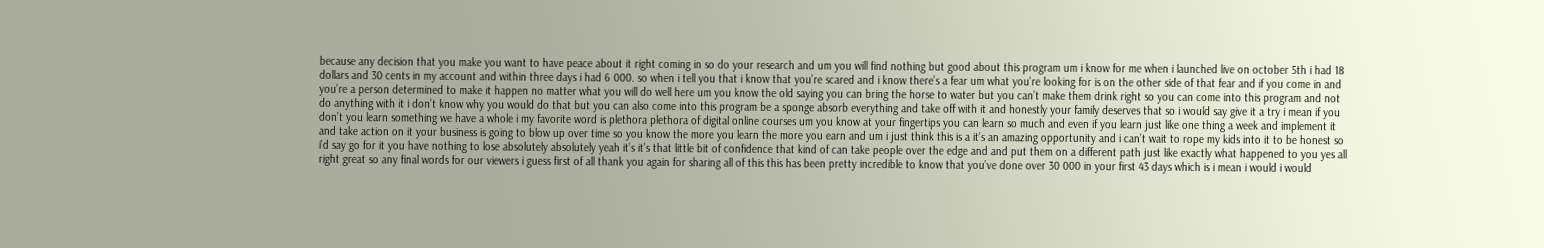because any decision that you make you want to have peace about it right coming in so do your research and um you will find nothing but good about this program um i know for me when i launched live on october 5th i had 18 dollars and 30 cents in my account and within three days i had 6 000. so when i tell you that i know that you’re scared and i know there’s a fear um what you’re looking for is on the other side of that fear and if you come in and you’re a person determined to make it happen no matter what you will do well here um you know the old saying you can bring the horse to water but you can’t make them drink right so you can come into this program and not do anything with it i don’t know why you would do that but you can also come into this program be a sponge absorb everything and take off with it and honestly your family deserves that so i would say give it a try i mean if you don’t you learn something we have a whole i my favorite word is plethora plethora of digital online courses um you know at your fingertips you can learn so much and even if you learn just like one thing a week and implement it and take action on it your business is going to blow up over time so you know the more you learn the more you earn and um i just think this is a it’s an amazing opportunity and i can’t wait to rope my kids into it to be honest so i’d say go for it you have nothing to lose absolutely absolutely yeah it’s it’s that little bit of confidence that kind of can take people over the edge and and put them on a different path just like exactly what happened to you yes all right great so any final words for our viewers i guess first of all thank you again for sharing all of this this has been pretty incredible to know that you’ve done over 30 000 in your first 43 days which is i mean i would i would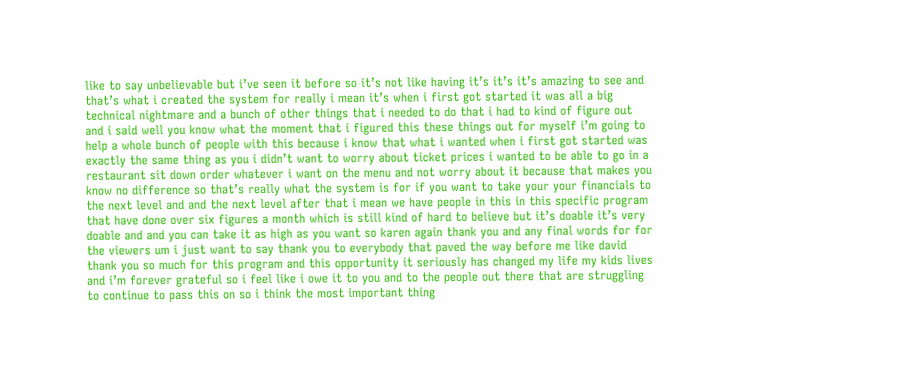like to say unbelievable but i’ve seen it before so it’s not like having it’s it’s it’s amazing to see and that’s what i created the system for really i mean it’s when i first got started it was all a big technical nightmare and a bunch of other things that i needed to do that i had to kind of figure out and i said well you know what the moment that i figured this these things out for myself i’m going to help a whole bunch of people with this because i know that what i wanted when i first got started was exactly the same thing as you i didn’t want to worry about ticket prices i wanted to be able to go in a restaurant sit down order whatever i want on the menu and not worry about it because that makes you know no difference so that’s really what the system is for if you want to take your your financials to the next level and and the next level after that i mean we have people in this in this specific program that have done over six figures a month which is still kind of hard to believe but it’s doable it’s very doable and and you can take it as high as you want so karen again thank you and any final words for for the viewers um i just want to say thank you to everybody that paved the way before me like david thank you so much for this program and this opportunity it seriously has changed my life my kids lives and i’m forever grateful so i feel like i owe it to you and to the people out there that are struggling to continue to pass this on so i think the most important thing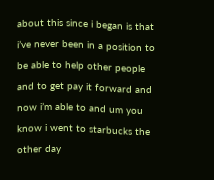about this since i began is that i’ve never been in a position to be able to help other people and to get pay it forward and now i’m able to and um you know i went to starbucks the other day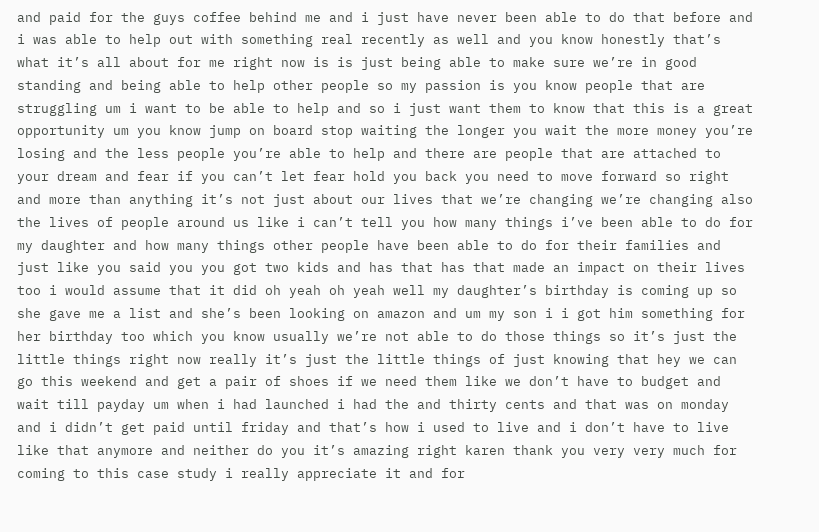and paid for the guys coffee behind me and i just have never been able to do that before and i was able to help out with something real recently as well and you know honestly that’s what it’s all about for me right now is is just being able to make sure we’re in good standing and being able to help other people so my passion is you know people that are struggling um i want to be able to help and so i just want them to know that this is a great opportunity um you know jump on board stop waiting the longer you wait the more money you’re losing and the less people you’re able to help and there are people that are attached to your dream and fear if you can’t let fear hold you back you need to move forward so right and more than anything it’s not just about our lives that we’re changing we’re changing also the lives of people around us like i can’t tell you how many things i’ve been able to do for my daughter and how many things other people have been able to do for their families and just like you said you you got two kids and has that has that made an impact on their lives too i would assume that it did oh yeah oh yeah well my daughter’s birthday is coming up so she gave me a list and she’s been looking on amazon and um my son i i got him something for her birthday too which you know usually we’re not able to do those things so it’s just the little things right now really it’s just the little things of just knowing that hey we can go this weekend and get a pair of shoes if we need them like we don’t have to budget and wait till payday um when i had launched i had the and thirty cents and that was on monday and i didn’t get paid until friday and that’s how i used to live and i don’t have to live like that anymore and neither do you it’s amazing right karen thank you very very much for coming to this case study i really appreciate it and for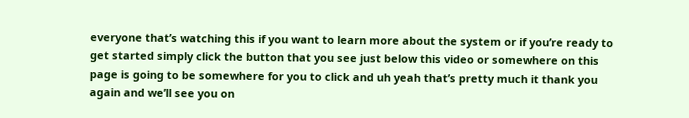everyone that’s watching this if you want to learn more about the system or if you’re ready to get started simply click the button that you see just below this video or somewhere on this page is going to be somewhere for you to click and uh yeah that’s pretty much it thank you again and we’ll see you on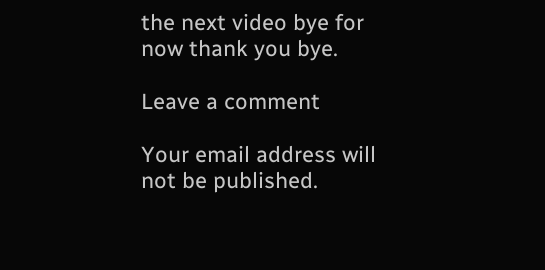the next video bye for now thank you bye.

Leave a comment

Your email address will not be published.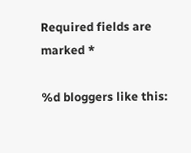Required fields are marked *

%d bloggers like this: